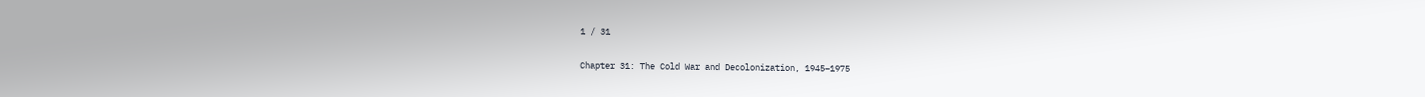1 / 31

Chapter 31: The Cold War and Decolonization, 1945–1975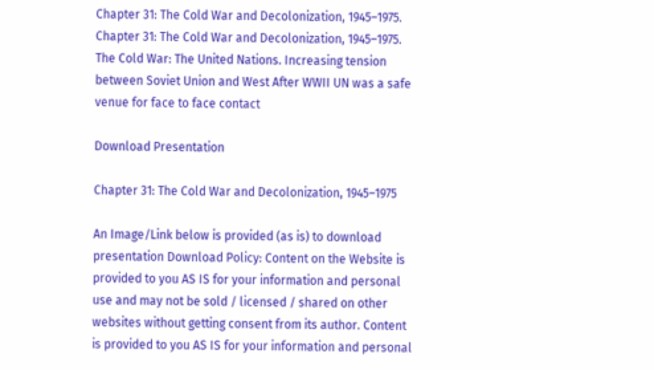Chapter 31: The Cold War and Decolonization, 1945–1975. Chapter 31: The Cold War and Decolonization, 1945–1975. The Cold War: The United Nations. Increasing tension between Soviet Union and West After WWII UN was a safe venue for face to face contact

Download Presentation

Chapter 31: The Cold War and Decolonization, 1945–1975

An Image/Link below is provided (as is) to download presentation Download Policy: Content on the Website is provided to you AS IS for your information and personal use and may not be sold / licensed / shared on other websites without getting consent from its author. Content is provided to you AS IS for your information and personal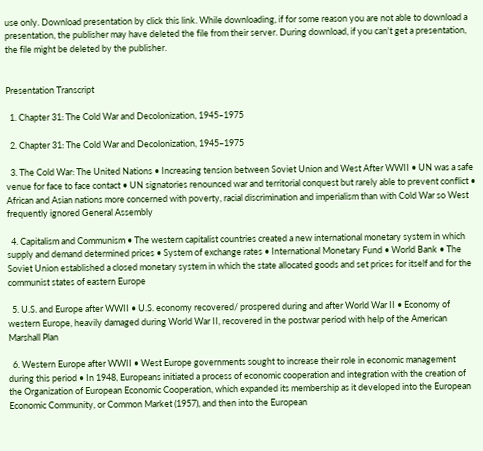use only. Download presentation by click this link. While downloading, if for some reason you are not able to download a presentation, the publisher may have deleted the file from their server. During download, if you can't get a presentation, the file might be deleted by the publisher.


Presentation Transcript

  1. Chapter 31: The Cold War and Decolonization, 1945–1975

  2. Chapter 31: The Cold War and Decolonization, 1945–1975

  3. The Cold War: The United Nations • Increasing tension between Soviet Union and West After WWII • UN was a safe venue for face to face contact • UN signatories renounced war and territorial conquest but rarely able to prevent conflict • African and Asian nations more concerned with poverty, racial discrimination and imperialism than with Cold War so West frequently ignored General Assembly

  4. Capitalism and Communism • The western capitalist countries created a new international monetary system in which supply and demand determined prices • System of exchange rates • International Monetary Fund • World Bank • The Soviet Union established a closed monetary system in which the state allocated goods and set prices for itself and for the communist states of eastern Europe

  5. U.S. and Europe after WWII • U.S. economy recovered/ prospered during and after World War II • Economy of western Europe, heavily damaged during World War II, recovered in the postwar period with help of the American Marshall Plan

  6. Western Europe after WWII • West Europe governments sought to increase their role in economic management during this period • In 1948, Europeans initiated a process of economic cooperation and integration with the creation of the Organization of European Economic Cooperation, which expanded its membership as it developed into the European Economic Community, or Common Market (1957), and then into the European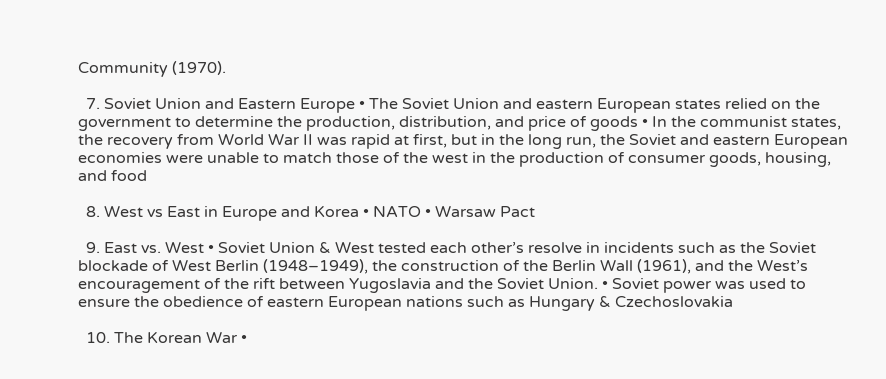Community (1970).

  7. Soviet Union and Eastern Europe • The Soviet Union and eastern European states relied on the government to determine the production, distribution, and price of goods • In the communist states, the recovery from World War II was rapid at first, but in the long run, the Soviet and eastern European economies were unable to match those of the west in the production of consumer goods, housing, and food

  8. West vs East in Europe and Korea • NATO • Warsaw Pact

  9. East vs. West • Soviet Union & West tested each other’s resolve in incidents such as the Soviet blockade of West Berlin (1948–1949), the construction of the Berlin Wall (1961), and the West’s encouragement of the rift between Yugoslavia and the Soviet Union. • Soviet power was used to ensure the obedience of eastern European nations such as Hungary & Czechoslovakia

  10. The Korean War •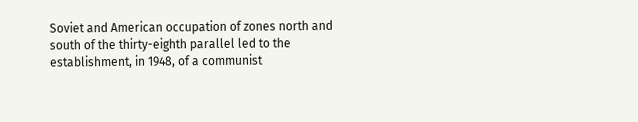Soviet and American occupation of zones north and south of the thirty-eighth parallel led to the establishment, in 1948, of a communist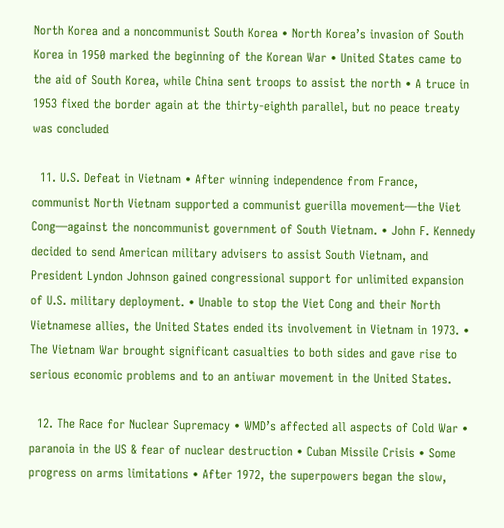North Korea and a noncommunist South Korea • North Korea’s invasion of South Korea in 1950 marked the beginning of the Korean War • United States came to the aid of South Korea, while China sent troops to assist the north • A truce in 1953 fixed the border again at the thirty-eighth parallel, but no peace treaty was concluded

  11. U.S. Defeat in Vietnam • After winning independence from France, communist North Vietnam supported a communist guerilla movement—the Viet Cong—against the noncommunist government of South Vietnam. • John F. Kennedy decided to send American military advisers to assist South Vietnam, and President Lyndon Johnson gained congressional support for unlimited expansion of U.S. military deployment. • Unable to stop the Viet Cong and their North Vietnamese allies, the United States ended its involvement in Vietnam in 1973. • The Vietnam War brought significant casualties to both sides and gave rise to serious economic problems and to an antiwar movement in the United States.

  12. The Race for Nuclear Supremacy • WMD’s affected all aspects of Cold War • paranoia in the US & fear of nuclear destruction • Cuban Missile Crisis • Some progress on arms limitations • After 1972, the superpowers began the slow,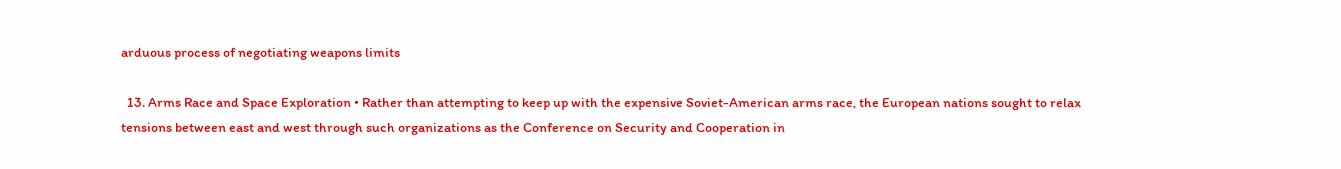arduous process of negotiating weapons limits

  13. Arms Race and Space Exploration • Rather than attempting to keep up with the expensive Soviet-American arms race, the European nations sought to relax tensions between east and west through such organizations as the Conference on Security and Cooperation in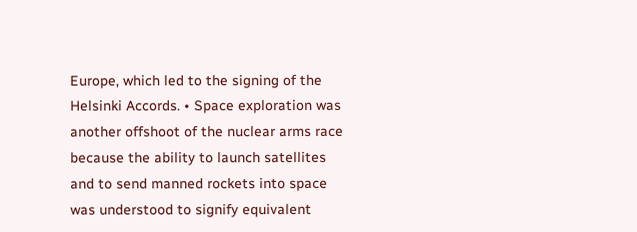Europe, which led to the signing of the Helsinki Accords. • Space exploration was another offshoot of the nuclear arms race because the ability to launch satellites and to send manned rockets into space was understood to signify equivalent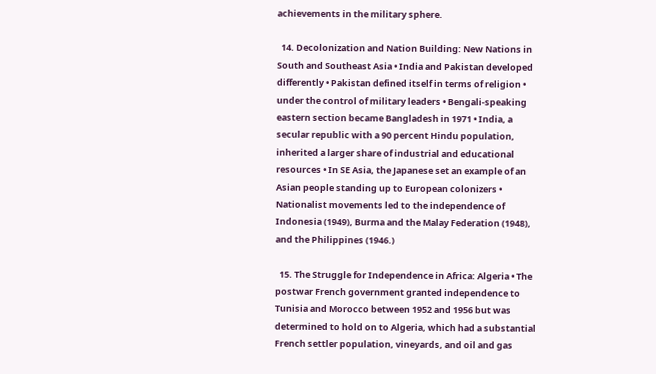achievements in the military sphere.

  14. Decolonization and Nation Building: New Nations in South and Southeast Asia • India and Pakistan developed differently • Pakistan defined itself in terms of religion • under the control of military leaders • Bengali-speaking eastern section became Bangladesh in 1971 • India, a secular republic with a 90 percent Hindu population, inherited a larger share of industrial and educational resources • In SE Asia, the Japanese set an example of an Asian people standing up to European colonizers • Nationalist movements led to the independence of Indonesia (1949), Burma and the Malay Federation (1948), and the Philippines (1946.)

  15. The Struggle for Independence in Africa: Algeria • The postwar French government granted independence to Tunisia and Morocco between 1952 and 1956 but was determined to hold on to Algeria, which had a substantial French settler population, vineyards, and oil and gas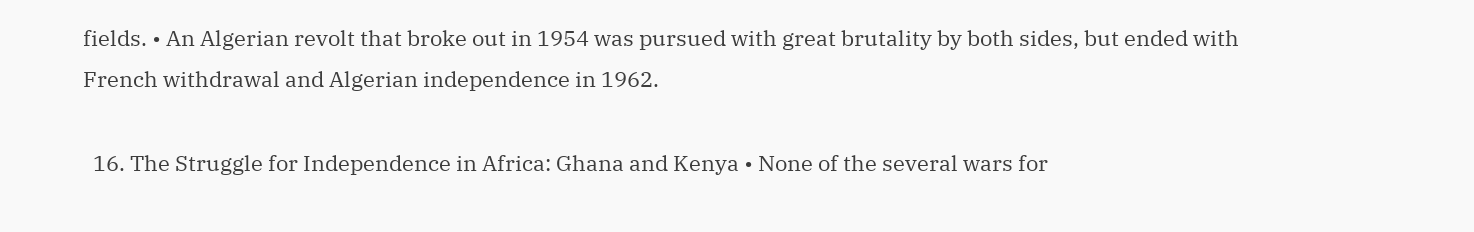fields. • An Algerian revolt that broke out in 1954 was pursued with great brutality by both sides, but ended with French withdrawal and Algerian independence in 1962.

  16. The Struggle for Independence in Africa: Ghana and Kenya • None of the several wars for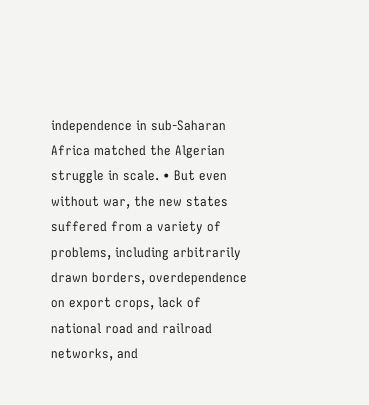independence in sub-Saharan Africa matched the Algerian struggle in scale. • But even without war, the new states suffered from a variety of problems, including arbitrarily drawn borders, overdependence on export crops, lack of national road and railroad networks, and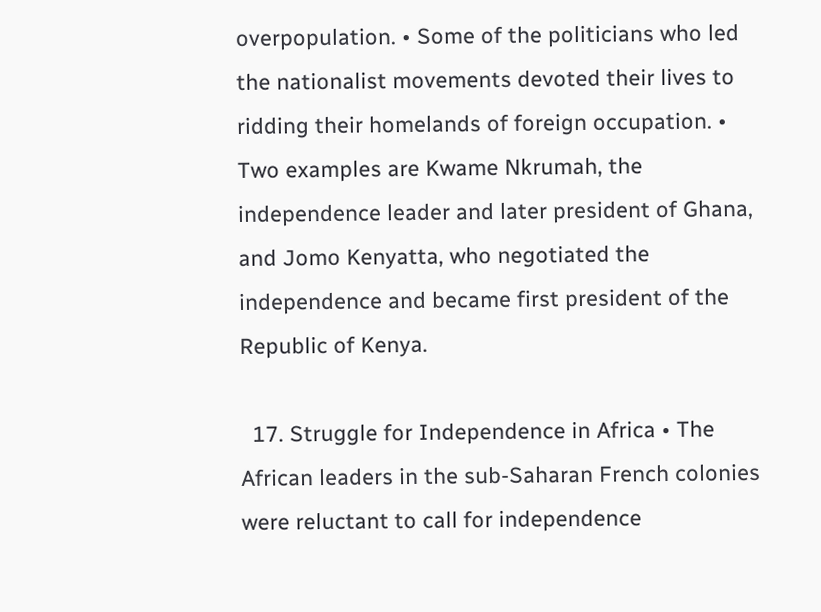overpopulation. • Some of the politicians who led the nationalist movements devoted their lives to ridding their homelands of foreign occupation. • Two examples are Kwame Nkrumah, the independence leader and later president of Ghana, and Jomo Kenyatta, who negotiated the independence and became first president of the Republic of Kenya.

  17. Struggle for Independence in Africa • The African leaders in the sub-Saharan French colonies were reluctant to call for independence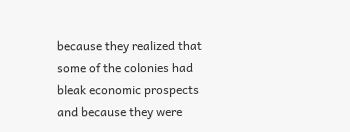because they realized that some of the colonies had bleak economic prospects and because they were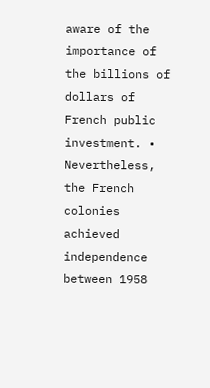aware of the importance of the billions of dollars of French public investment. • Nevertheless, the French colonies achieved independence between 1958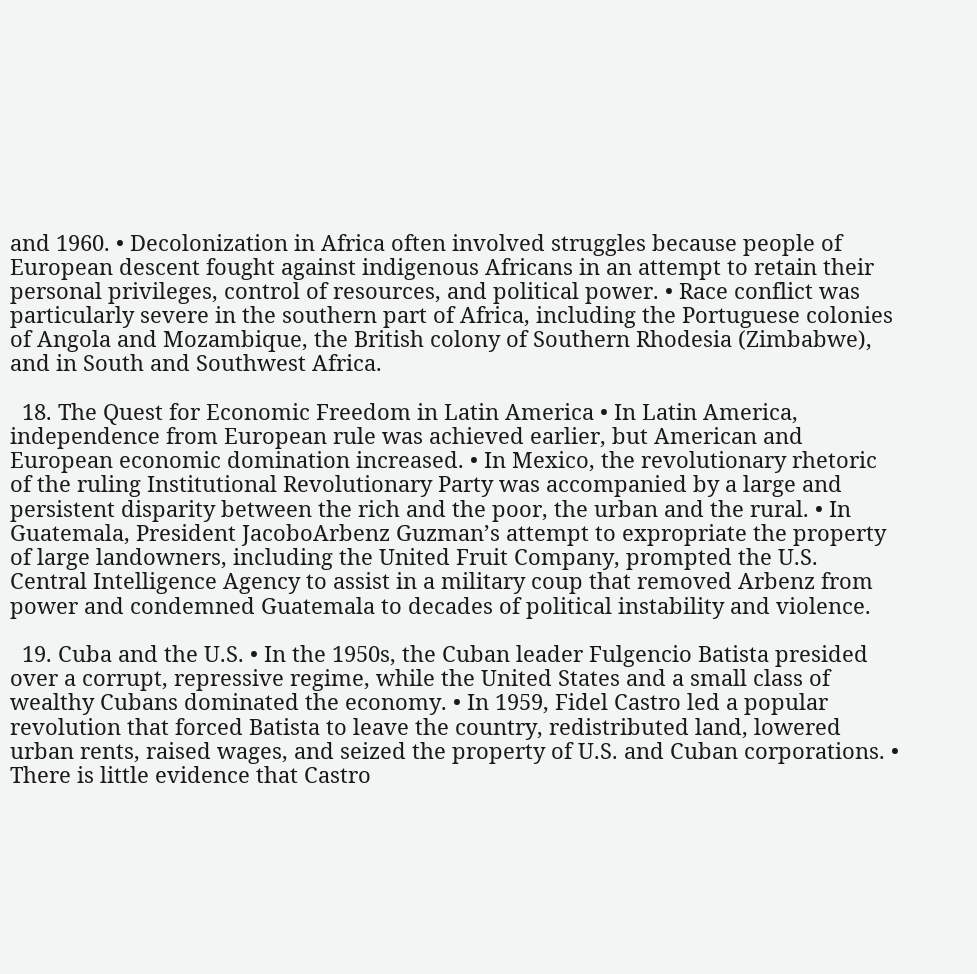and 1960. • Decolonization in Africa often involved struggles because people of European descent fought against indigenous Africans in an attempt to retain their personal privileges, control of resources, and political power. • Race conflict was particularly severe in the southern part of Africa, including the Portuguese colonies of Angola and Mozambique, the British colony of Southern Rhodesia (Zimbabwe), and in South and Southwest Africa.

  18. The Quest for Economic Freedom in Latin America • In Latin America, independence from European rule was achieved earlier, but American and European economic domination increased. • In Mexico, the revolutionary rhetoric of the ruling Institutional Revolutionary Party was accompanied by a large and persistent disparity between the rich and the poor, the urban and the rural. • In Guatemala, President JacoboArbenz Guzman’s attempt to expropriate the property of large landowners, including the United Fruit Company, prompted the U.S. Central Intelligence Agency to assist in a military coup that removed Arbenz from power and condemned Guatemala to decades of political instability and violence.

  19. Cuba and the U.S. • In the 1950s, the Cuban leader Fulgencio Batista presided over a corrupt, repressive regime, while the United States and a small class of wealthy Cubans dominated the economy. • In 1959, Fidel Castro led a popular revolution that forced Batista to leave the country, redistributed land, lowered urban rents, raised wages, and seized the property of U.S. and Cuban corporations. • There is little evidence that Castro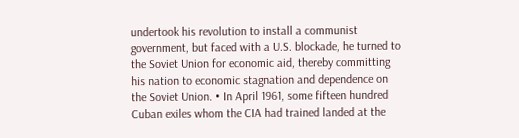undertook his revolution to install a communist government, but faced with a U.S. blockade, he turned to the Soviet Union for economic aid, thereby committing his nation to economic stagnation and dependence on the Soviet Union. • In April 1961, some fifteen hundred Cuban exiles whom the CIA had trained landed at the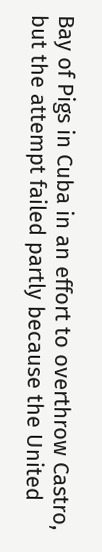Bay of Pigs in Cuba in an effort to overthrow Castro, but the attempt failed partly because the United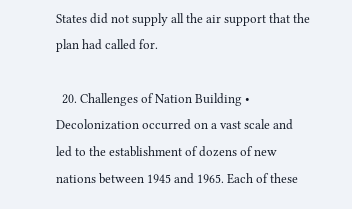States did not supply all the air support that the plan had called for.

  20. Challenges of Nation Building • Decolonization occurred on a vast scale and led to the establishment of dozens of new nations between 1945 and 1965. Each of these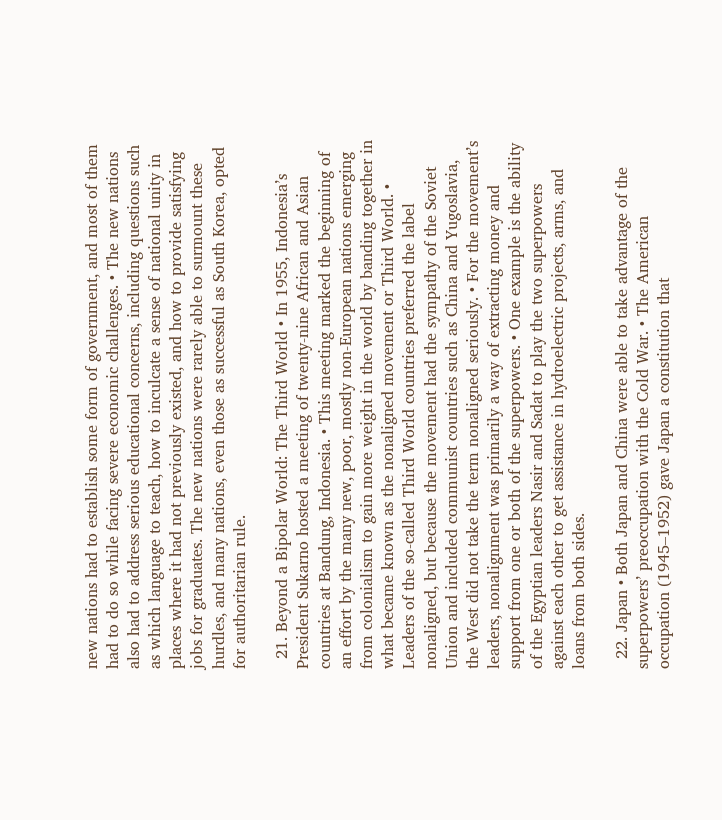new nations had to establish some form of government, and most of them had to do so while facing severe economic challenges. • The new nations also had to address serious educational concerns, including questions such as which language to teach, how to inculcate a sense of national unity in places where it had not previously existed, and how to provide satisfying jobs for graduates. The new nations were rarely able to surmount these hurdles, and many nations, even those as successful as South Korea, opted for authoritarian rule.

  21. Beyond a Bipolar World: The Third World • In 1955, Indonesia’s President Sukarno hosted a meeting of twenty-nine African and Asian countries at Bandung, Indonesia. • This meeting marked the beginning of an effort by the many new, poor, mostly non-European nations emerging from colonialism to gain more weight in the world by banding together in what became known as the nonaligned movement or Third World. • Leaders of the so-called Third World countries preferred the label nonaligned, but because the movement had the sympathy of the Soviet Union and included communist countries such as China and Yugoslavia, the West did not take the term nonaligned seriously. • For the movement’s leaders, nonalignment was primarily a way of extracting money and support from one or both of the superpowers. • One example is the ability of the Egyptian leaders Nasir and Sadat to play the two superpowers against each other to get assistance in hydroelectric projects, arms, and loans from both sides.

  22. Japan • Both Japan and China were able to take advantage of the superpowers’ preoccupation with the Cold War. • The American occupation (1945–1952) gave Japan a constitution that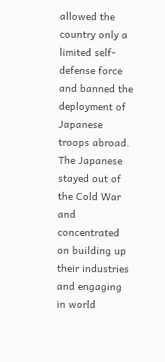allowed the country only a limited self-defense force and banned the deployment of Japanese troops abroad. The Japanese stayed out of the Cold War and concentrated on building up their industries and engaging in world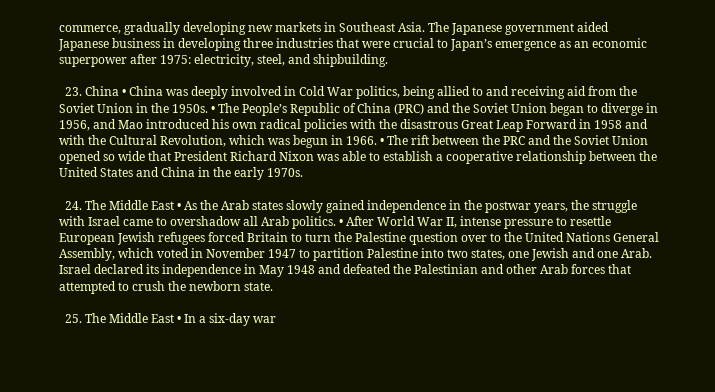commerce, gradually developing new markets in Southeast Asia. The Japanese government aided Japanese business in developing three industries that were crucial to Japan’s emergence as an economic superpower after 1975: electricity, steel, and shipbuilding.

  23. China • China was deeply involved in Cold War politics, being allied to and receiving aid from the Soviet Union in the 1950s. • The People’s Republic of China (PRC) and the Soviet Union began to diverge in 1956, and Mao introduced his own radical policies with the disastrous Great Leap Forward in 1958 and with the Cultural Revolution, which was begun in 1966. • The rift between the PRC and the Soviet Union opened so wide that President Richard Nixon was able to establish a cooperative relationship between the United States and China in the early 1970s.

  24. The Middle East • As the Arab states slowly gained independence in the postwar years, the struggle with Israel came to overshadow all Arab politics. • After World War II, intense pressure to resettle European Jewish refugees forced Britain to turn the Palestine question over to the United Nations General Assembly, which voted in November 1947 to partition Palestine into two states, one Jewish and one Arab. Israel declared its independence in May 1948 and defeated the Palestinian and other Arab forces that attempted to crush the newborn state.

  25. The Middle East • In a six-day war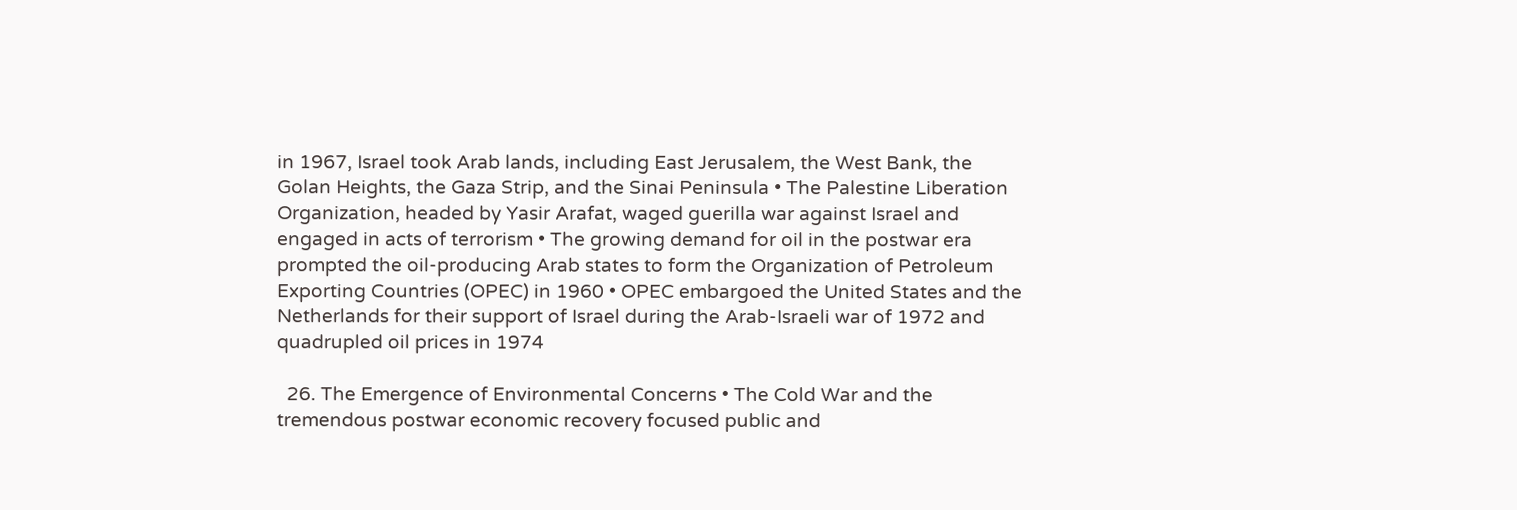in 1967, Israel took Arab lands, including East Jerusalem, the West Bank, the Golan Heights, the Gaza Strip, and the Sinai Peninsula • The Palestine Liberation Organization, headed by Yasir Arafat, waged guerilla war against Israel and engaged in acts of terrorism • The growing demand for oil in the postwar era prompted the oil-producing Arab states to form the Organization of Petroleum Exporting Countries (OPEC) in 1960 • OPEC embargoed the United States and the Netherlands for their support of Israel during the Arab-Israeli war of 1972 and quadrupled oil prices in 1974

  26. The Emergence of Environmental Concerns • The Cold War and the tremendous postwar economic recovery focused public and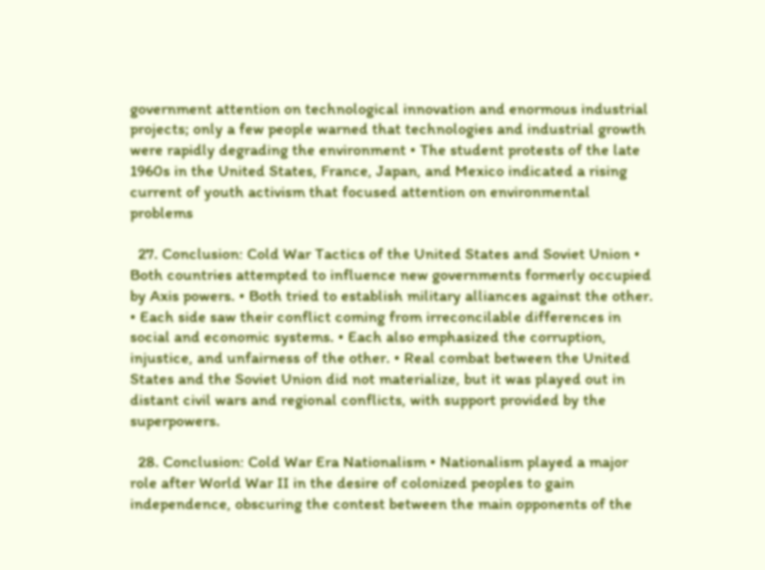government attention on technological innovation and enormous industrial projects; only a few people warned that technologies and industrial growth were rapidly degrading the environment • The student protests of the late 1960s in the United States, France, Japan, and Mexico indicated a rising current of youth activism that focused attention on environmental problems

  27. Conclusion: Cold War Tactics of the United States and Soviet Union • Both countries attempted to influence new governments formerly occupied by Axis powers. • Both tried to establish military alliances against the other. • Each side saw their conflict coming from irreconcilable differences in social and economic systems. • Each also emphasized the corruption, injustice, and unfairness of the other. • Real combat between the United States and the Soviet Union did not materialize, but it was played out in distant civil wars and regional conflicts, with support provided by the superpowers.

  28. Conclusion: Cold War Era Nationalism • Nationalism played a major role after World War II in the desire of colonized peoples to gain independence, obscuring the contest between the main opponents of the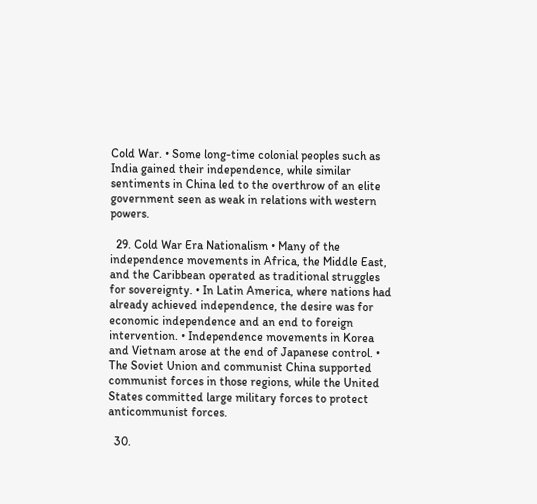Cold War. • Some long-time colonial peoples such as India gained their independence, while similar sentiments in China led to the overthrow of an elite government seen as weak in relations with western powers.

  29. Cold War Era Nationalism • Many of the independence movements in Africa, the Middle East, and the Caribbean operated as traditional struggles for sovereignty. • In Latin America, where nations had already achieved independence, the desire was for economic independence and an end to foreign intervention. • Independence movements in Korea and Vietnam arose at the end of Japanese control. • The Soviet Union and communist China supported communist forces in those regions, while the United States committed large military forces to protect anticommunist forces.

  30.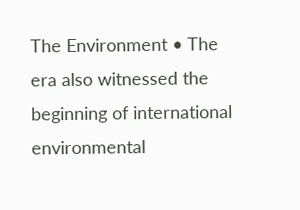The Environment • The era also witnessed the beginning of international environmental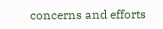concerns and efforts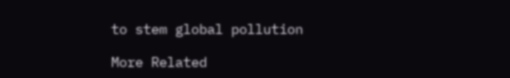to stem global pollution

More Related